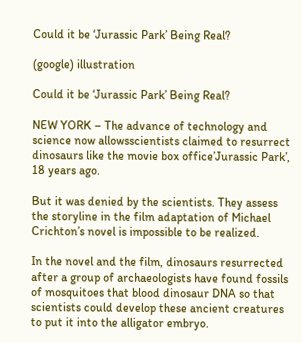Could it be ‘Jurassic Park’ Being Real?

(google) illustration

Could it be ‘Jurassic Park’ Being Real?

NEW YORK – The advance of technology and science now allowsscientists claimed to resurrect dinosaurs like the movie box office’Jurassic Park’, 18 years ago.

But it was denied by the scientists. They assess the storyline in the film adaptation of Michael Crichton’s novel is impossible to be realized.

In the novel and the film, dinosaurs resurrected after a group of archaeologists have found fossils of mosquitoes that blood dinosaur DNA so that scientists could develop these ancient creatures to put it into the alligator embryo.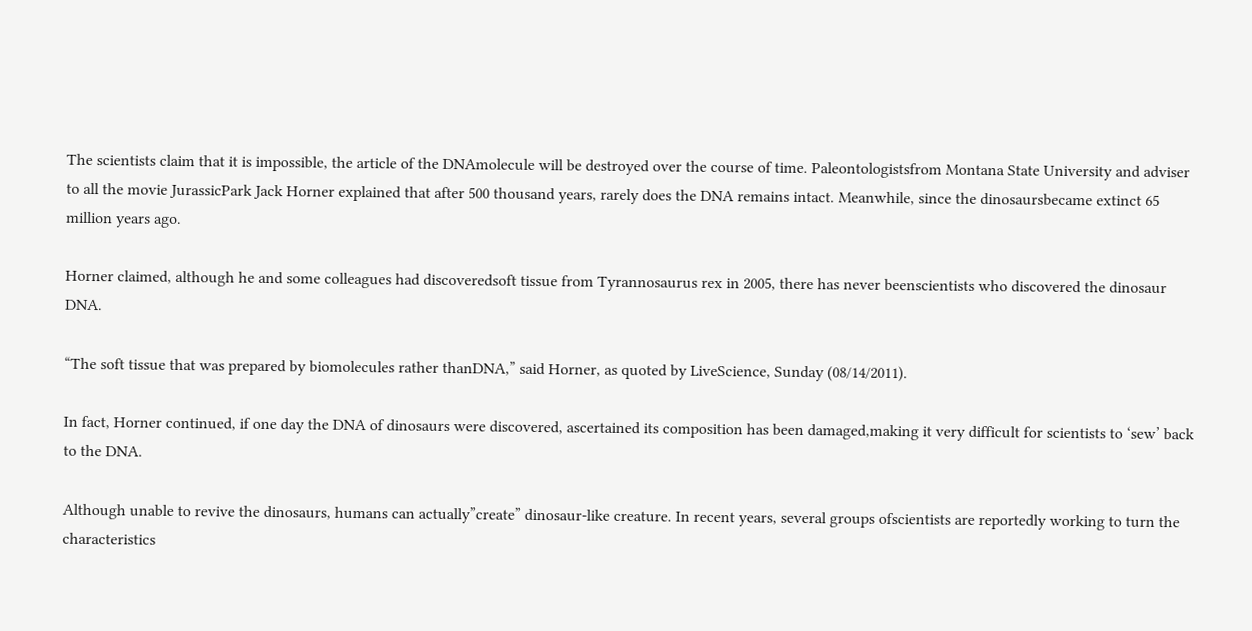The scientists claim that it is impossible, the article of the DNAmolecule will be destroyed over the course of time. Paleontologistsfrom Montana State University and adviser to all the movie JurassicPark Jack Horner explained that after 500 thousand years, rarely does the DNA remains intact. Meanwhile, since the dinosaursbecame extinct 65 million years ago.

Horner claimed, although he and some colleagues had discoveredsoft tissue from Tyrannosaurus rex in 2005, there has never beenscientists who discovered the dinosaur DNA.

“The soft tissue that was prepared by biomolecules rather thanDNA,” said Horner, as quoted by LiveScience, Sunday (08/14/2011).

In fact, Horner continued, if one day the DNA of dinosaurs were discovered, ascertained its composition has been damaged,making it very difficult for scientists to ‘sew’ back to the DNA.

Although unable to revive the dinosaurs, humans can actually”create” dinosaur-like creature. In recent years, several groups ofscientists are reportedly working to turn the characteristics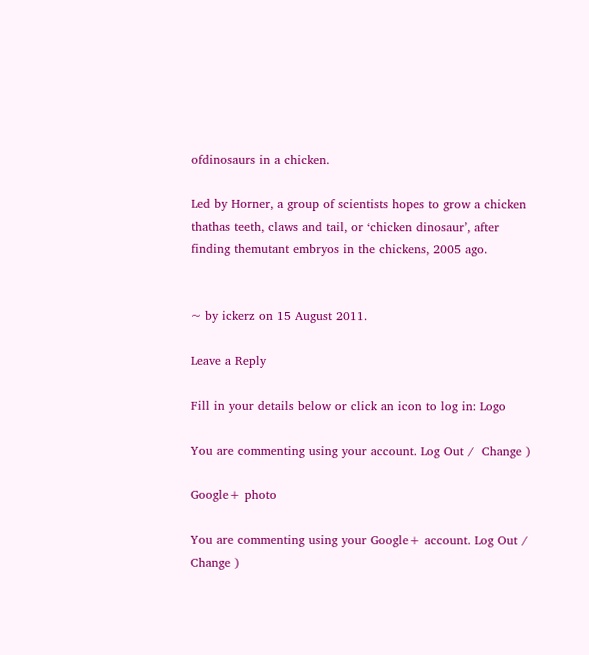ofdinosaurs in a chicken.

Led by Horner, a group of scientists hopes to grow a chicken thathas teeth, claws and tail, or ‘chicken dinosaur’, after finding themutant embryos in the chickens, 2005 ago.


~ by ickerz on 15 August 2011.

Leave a Reply

Fill in your details below or click an icon to log in: Logo

You are commenting using your account. Log Out /  Change )

Google+ photo

You are commenting using your Google+ account. Log Out /  Change )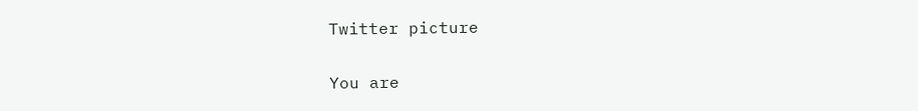Twitter picture

You are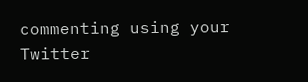commenting using your Twitter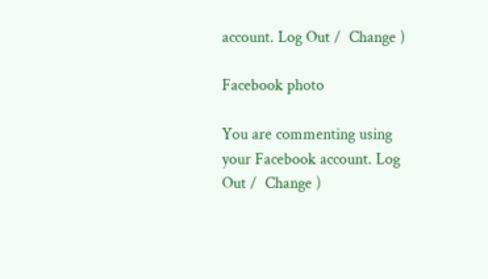account. Log Out /  Change )

Facebook photo

You are commenting using your Facebook account. Log Out /  Change )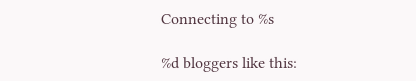Connecting to %s

%d bloggers like this: